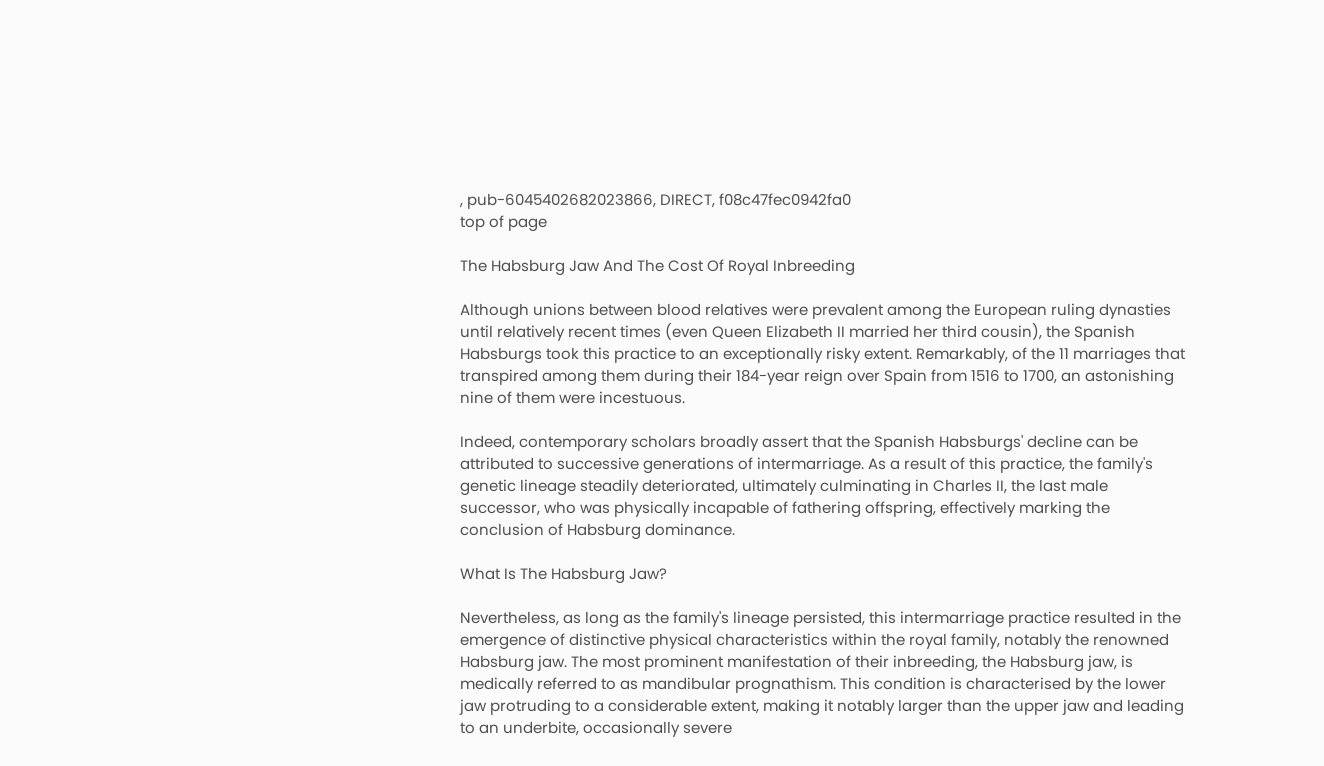, pub-6045402682023866, DIRECT, f08c47fec0942fa0
top of page

The Habsburg Jaw And The Cost Of Royal Inbreeding

Although unions between blood relatives were prevalent among the European ruling dynasties until relatively recent times (even Queen Elizabeth II married her third cousin), the Spanish Habsburgs took this practice to an exceptionally risky extent. Remarkably, of the 11 marriages that transpired among them during their 184-year reign over Spain from 1516 to 1700, an astonishing nine of them were incestuous.

Indeed, contemporary scholars broadly assert that the Spanish Habsburgs' decline can be attributed to successive generations of intermarriage. As a result of this practice, the family's genetic lineage steadily deteriorated, ultimately culminating in Charles II, the last male successor, who was physically incapable of fathering offspring, effectively marking the conclusion of Habsburg dominance.

What Is The Habsburg Jaw?

Nevertheless, as long as the family's lineage persisted, this intermarriage practice resulted in the emergence of distinctive physical characteristics within the royal family, notably the renowned Habsburg jaw. The most prominent manifestation of their inbreeding, the Habsburg jaw, is medically referred to as mandibular prognathism. This condition is characterised by the lower jaw protruding to a considerable extent, making it notably larger than the upper jaw and leading to an underbite, occasionally severe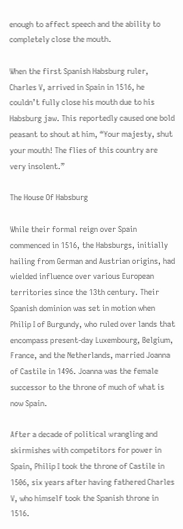enough to affect speech and the ability to completely close the mouth.

When the first Spanish Habsburg ruler, Charles V, arrived in Spain in 1516, he couldn’t fully close his mouth due to his Habsburg jaw. This reportedly caused one bold peasant to shout at him, “Your majesty, shut your mouth! The flies of this country are very insolent.”

The House Of Habsburg

While their formal reign over Spain commenced in 1516, the Habsburgs, initially hailing from German and Austrian origins, had wielded influence over various European territories since the 13th century. Their Spanish dominion was set in motion when Philip I of Burgundy, who ruled over lands that encompass present-day Luxembourg, Belgium, France, and the Netherlands, married Joanna of Castile in 1496. Joanna was the female successor to the throne of much of what is now Spain.

After a decade of political wrangling and skirmishes with competitors for power in Spain, Philip I took the throne of Castile in 1506, six years after having fathered Charles V, who himself took the Spanish throne in 1516.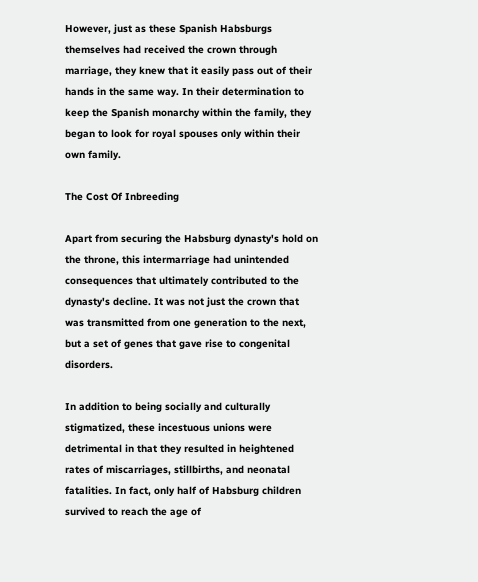However, just as these Spanish Habsburgs themselves had received the crown through marriage, they knew that it easily pass out of their hands in the same way. In their determination to keep the Spanish monarchy within the family, they began to look for royal spouses only within their own family.

The Cost Of Inbreeding

Apart from securing the Habsburg dynasty's hold on the throne, this intermarriage had unintended consequences that ultimately contributed to the dynasty's decline. It was not just the crown that was transmitted from one generation to the next, but a set of genes that gave rise to congenital disorders.

In addition to being socially and culturally stigmatized, these incestuous unions were detrimental in that they resulted in heightened rates of miscarriages, stillbirths, and neonatal fatalities. In fact, only half of Habsburg children survived to reach the age of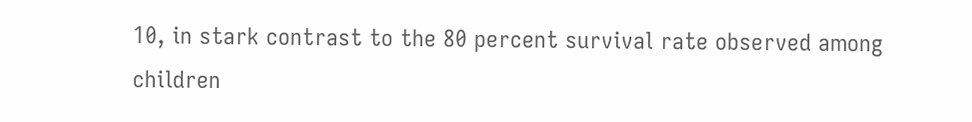10, in stark contrast to the 80 percent survival rate observed among children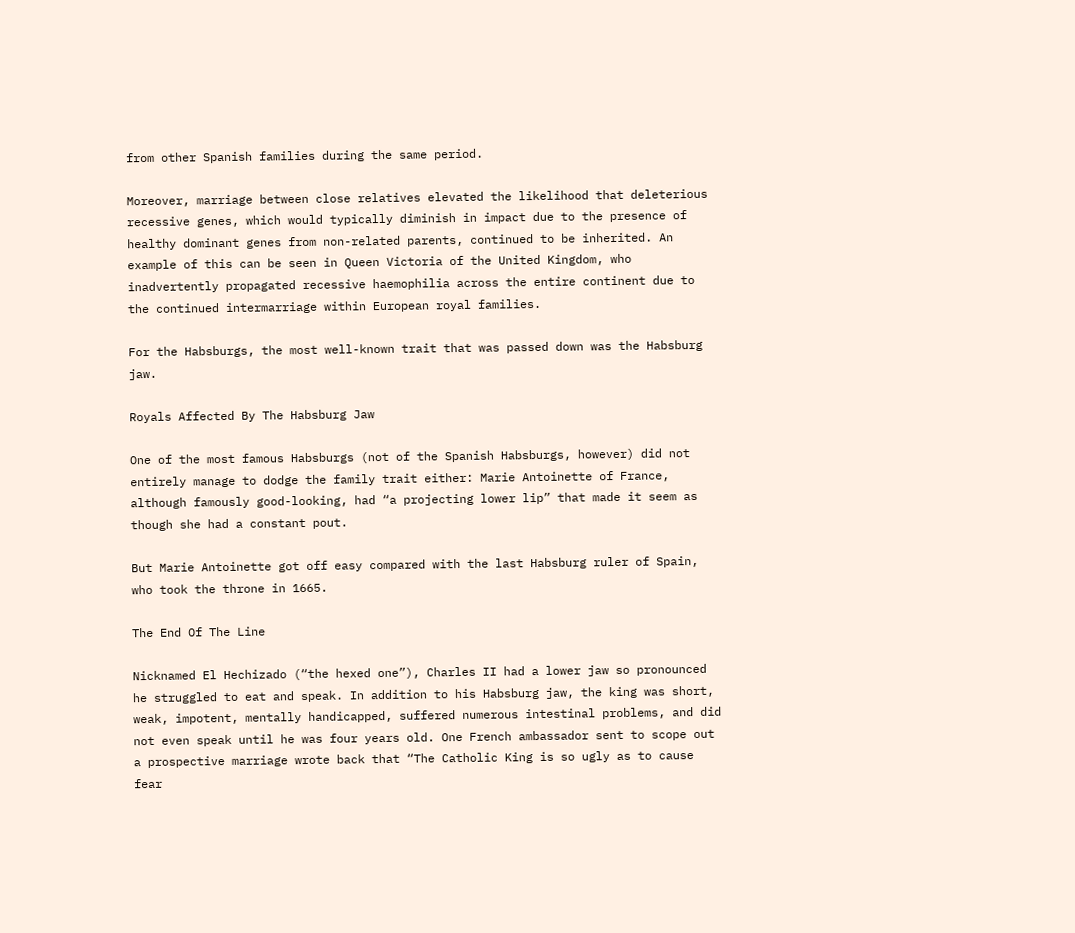from other Spanish families during the same period.

Moreover, marriage between close relatives elevated the likelihood that deleterious recessive genes, which would typically diminish in impact due to the presence of healthy dominant genes from non-related parents, continued to be inherited. An example of this can be seen in Queen Victoria of the United Kingdom, who inadvertently propagated recessive haemophilia across the entire continent due to the continued intermarriage within European royal families.

For the Habsburgs, the most well-known trait that was passed down was the Habsburg jaw.

Royals Affected By The Habsburg Jaw

One of the most famous Habsburgs (not of the Spanish Habsburgs, however) did not entirely manage to dodge the family trait either: Marie Antoinette of France, although famously good-looking, had “a projecting lower lip” that made it seem as though she had a constant pout.

But Marie Antoinette got off easy compared with the last Habsburg ruler of Spain, who took the throne in 1665.

The End Of The Line

Nicknamed El Hechizado (“the hexed one”), Charles II had a lower jaw so pronounced he struggled to eat and speak. In addition to his Habsburg jaw, the king was short, weak, impotent, mentally handicapped, suffered numerous intestinal problems, and did not even speak until he was four years old. One French ambassador sent to scope out a prospective marriage wrote back that “The Catholic King is so ugly as to cause fear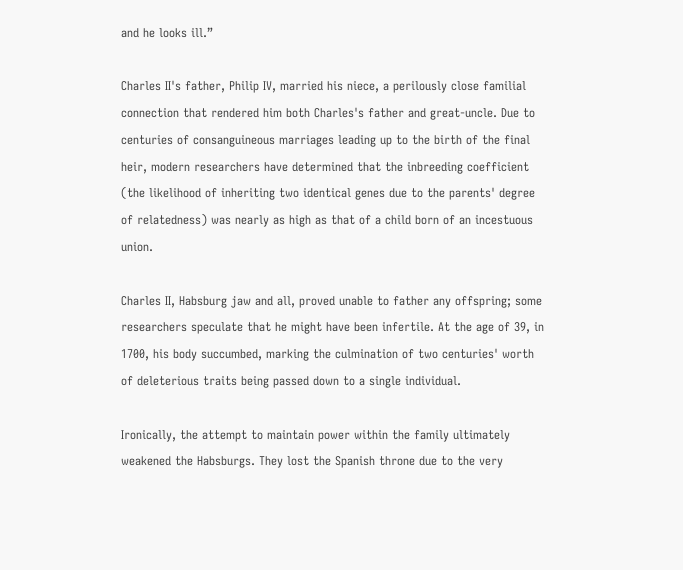and he looks ill.”

Charles II's father, Philip IV, married his niece, a perilously close familial connection that rendered him both Charles's father and great-uncle. Due to centuries of consanguineous marriages leading up to the birth of the final heir, modern researchers have determined that the inbreeding coefficient (the likelihood of inheriting two identical genes due to the parents' degree of relatedness) was nearly as high as that of a child born of an incestuous union.

Charles II, Habsburg jaw and all, proved unable to father any offspring; some researchers speculate that he might have been infertile. At the age of 39, in 1700, his body succumbed, marking the culmination of two centuries' worth of deleterious traits being passed down to a single individual.

Ironically, the attempt to maintain power within the family ultimately weakened the Habsburgs. They lost the Spanish throne due to the very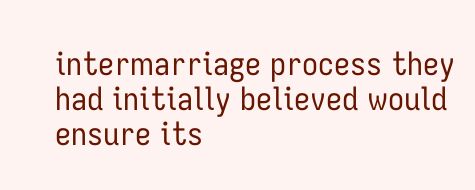intermarriage process they had initially believed would ensure its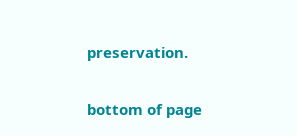preservation.

bottom of page